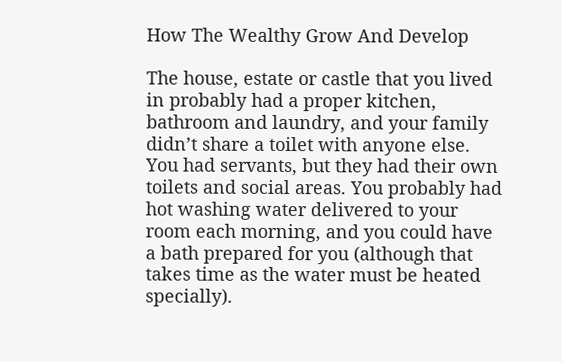How The Wealthy Grow And Develop

The house, estate or castle that you lived in probably had a proper kitchen, bathroom and laundry, and your family didn’t share a toilet with anyone else. You had servants, but they had their own toilets and social areas. You probably had hot washing water delivered to your room each morning, and you could have a bath prepared for you (although that takes time as the water must be heated specially).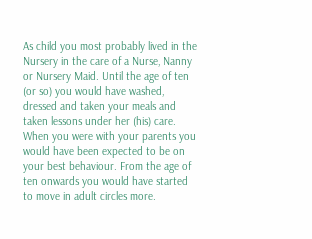As child you most probably lived in the Nursery in the care of a Nurse, Nanny or Nursery Maid. Until the age of ten (or so) you would have washed, dressed and taken your meals and taken lessons under her (his) care. When you were with your parents you would have been expected to be on your best behaviour. From the age of ten onwards you would have started to move in adult circles more.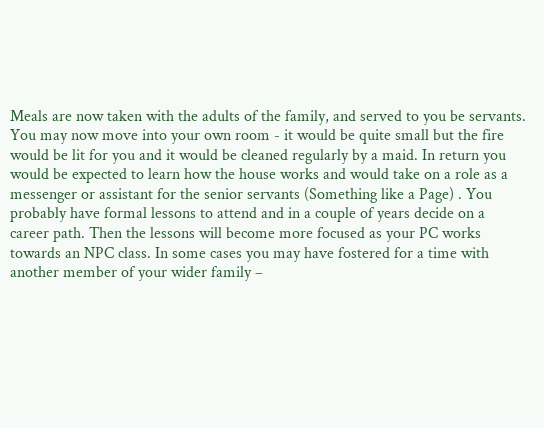Meals are now taken with the adults of the family, and served to you be servants. You may now move into your own room - it would be quite small but the fire would be lit for you and it would be cleaned regularly by a maid. In return you would be expected to learn how the house works and would take on a role as a messenger or assistant for the senior servants (Something like a Page) . You probably have formal lessons to attend and in a couple of years decide on a career path. Then the lessons will become more focused as your PC works towards an NPC class. In some cases you may have fostered for a time with another member of your wider family –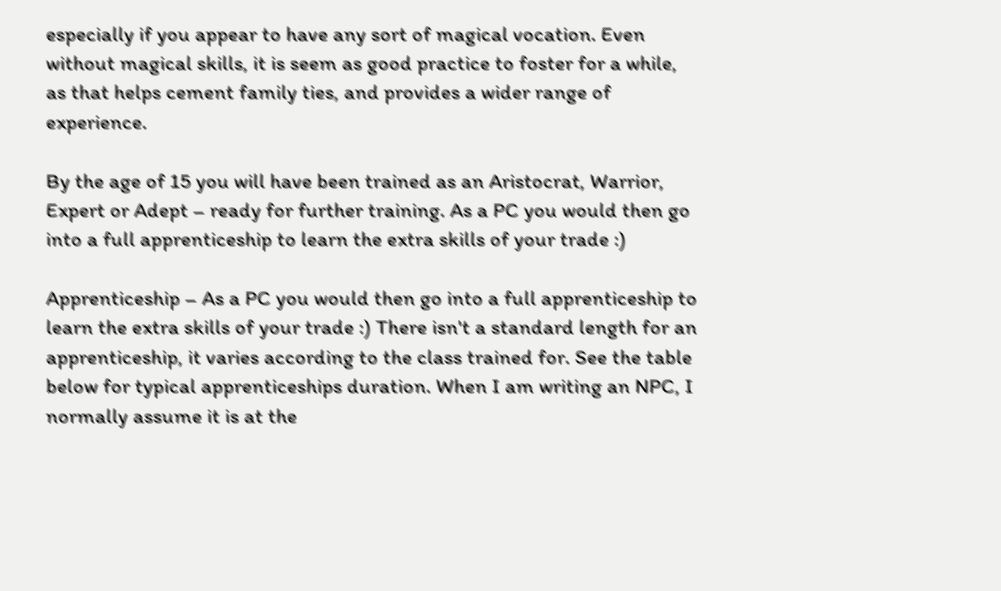especially if you appear to have any sort of magical vocation. Even without magical skills, it is seem as good practice to foster for a while, as that helps cement family ties, and provides a wider range of experience.

By the age of 15 you will have been trained as an Aristocrat, Warrior, Expert or Adept – ready for further training. As a PC you would then go into a full apprenticeship to learn the extra skills of your trade :)

Apprenticeship – As a PC you would then go into a full apprenticeship to learn the extra skills of your trade :) There isn't a standard length for an apprenticeship, it varies according to the class trained for. See the table below for typical apprenticeships duration. When I am writing an NPC, I normally assume it is at the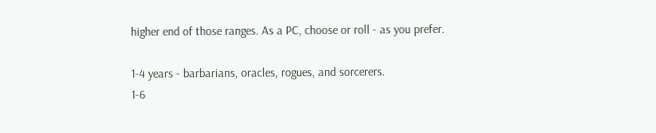higher end of those ranges. As a PC, choose or roll - as you prefer.

1-4 years - barbarians, oracles, rogues, and sorcerers.
1-6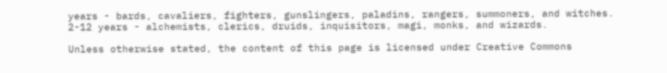years - bards, cavaliers, fighters, gunslingers, paladins, rangers, summoners, and witches.
2-12 years - alchemists, clerics, druids, inquisitors, magi, monks, and wizards.

Unless otherwise stated, the content of this page is licensed under Creative Commons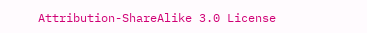Attribution-ShareAlike 3.0 License